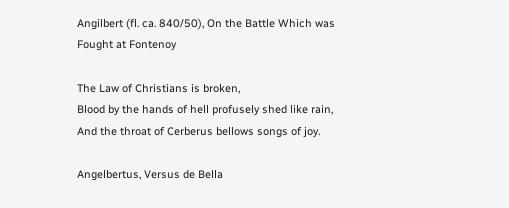Angilbert (fl. ca. 840/50), On the Battle Which was Fought at Fontenoy

The Law of Christians is broken,
Blood by the hands of hell profusely shed like rain,
And the throat of Cerberus bellows songs of joy.

Angelbertus, Versus de Bella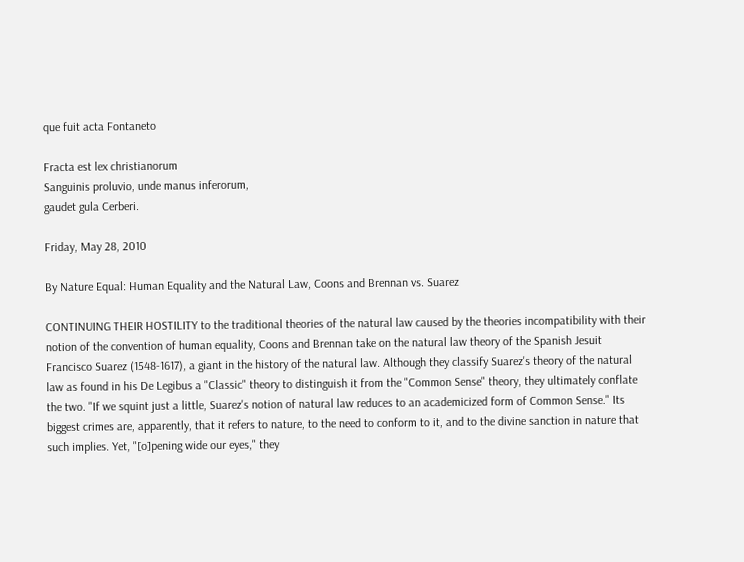que fuit acta Fontaneto

Fracta est lex christianorum
Sanguinis proluvio, unde manus inferorum,
gaudet gula Cerberi.

Friday, May 28, 2010

By Nature Equal: Human Equality and the Natural Law, Coons and Brennan vs. Suarez

CONTINUING THEIR HOSTILITY to the traditional theories of the natural law caused by the theories incompatibility with their notion of the convention of human equality, Coons and Brennan take on the natural law theory of the Spanish Jesuit Francisco Suarez (1548-1617), a giant in the history of the natural law. Although they classify Suarez's theory of the natural law as found in his De Legibus a "Classic" theory to distinguish it from the "Common Sense" theory, they ultimately conflate the two. "If we squint just a little, Suarez's notion of natural law reduces to an academicized form of Common Sense." Its biggest crimes are, apparently, that it refers to nature, to the need to conform to it, and to the divine sanction in nature that such implies. Yet, "[o]pening wide our eyes," they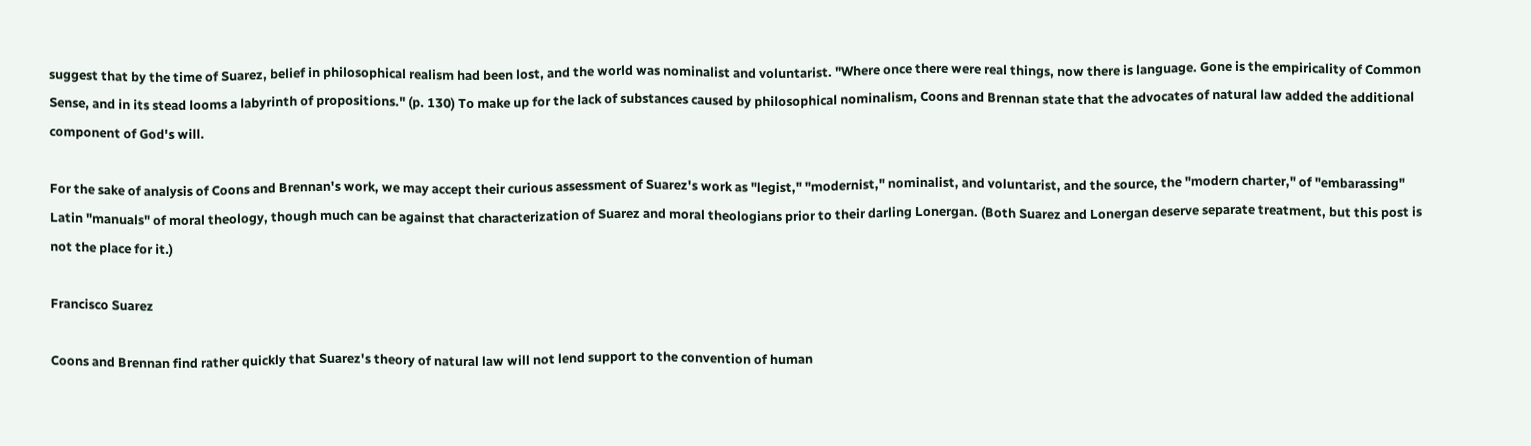suggest that by the time of Suarez, belief in philosophical realism had been lost, and the world was nominalist and voluntarist. "Where once there were real things, now there is language. Gone is the empiricality of Common Sense, and in its stead looms a labyrinth of propositions." (p. 130) To make up for the lack of substances caused by philosophical nominalism, Coons and Brennan state that the advocates of natural law added the additional component of God's will.

For the sake of analysis of Coons and Brennan's work, we may accept their curious assessment of Suarez's work as "legist," "modernist," nominalist, and voluntarist, and the source, the "modern charter," of "embarassing" Latin "manuals" of moral theology, though much can be against that characterization of Suarez and moral theologians prior to their darling Lonergan. (Both Suarez and Lonergan deserve separate treatment, but this post is not the place for it.)

Francisco Suarez

Coons and Brennan find rather quickly that Suarez's theory of natural law will not lend support to the convention of human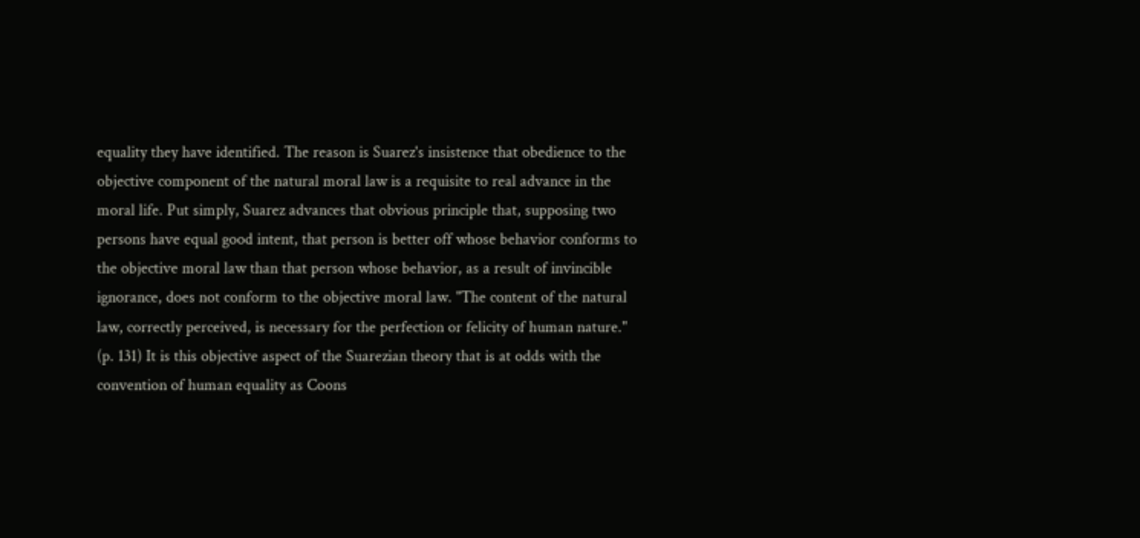equality they have identified. The reason is Suarez's insistence that obedience to the objective component of the natural moral law is a requisite to real advance in the moral life. Put simply, Suarez advances that obvious principle that, supposing two persons have equal good intent, that person is better off whose behavior conforms to the objective moral law than that person whose behavior, as a result of invincible ignorance, does not conform to the objective moral law. "The content of the natural law, correctly perceived, is necessary for the perfection or felicity of human nature." (p. 131) It is this objective aspect of the Suarezian theory that is at odds with the convention of human equality as Coons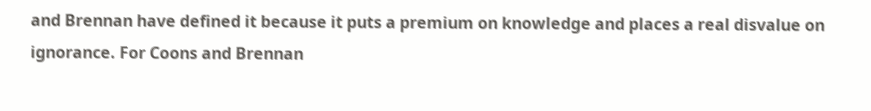and Brennan have defined it because it puts a premium on knowledge and places a real disvalue on ignorance. For Coons and Brennan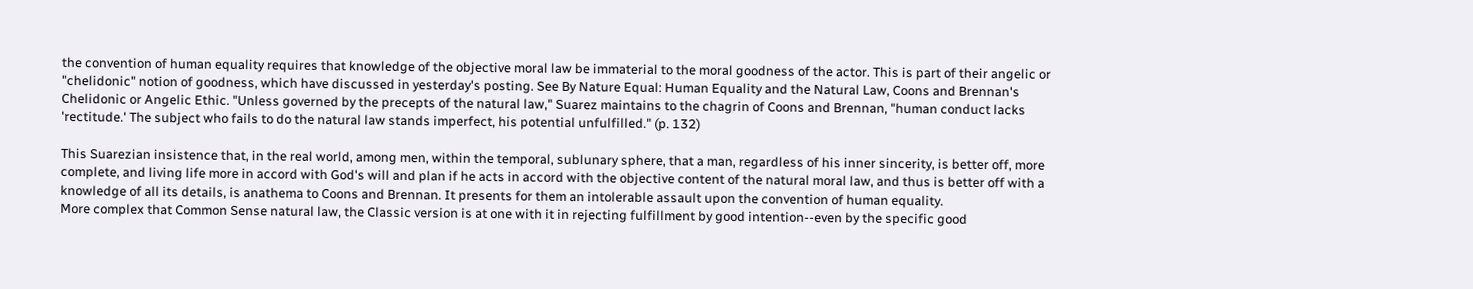the convention of human equality requires that knowledge of the objective moral law be immaterial to the moral goodness of the actor. This is part of their angelic or "chelidonic" notion of goodness, which have discussed in yesterday's posting. See By Nature Equal: Human Equality and the Natural Law, Coons and Brennan's Chelidonic or Angelic Ethic. "Unless governed by the precepts of the natural law," Suarez maintains to the chagrin of Coons and Brennan, "human conduct lacks 'rectitude.' The subject who fails to do the natural law stands imperfect, his potential unfulfilled." (p. 132)

This Suarezian insistence that, in the real world, among men, within the temporal, sublunary sphere, that a man, regardless of his inner sincerity, is better off, more complete, and living life more in accord with God's will and plan if he acts in accord with the objective content of the natural moral law, and thus is better off with a knowledge of all its details, is anathema to Coons and Brennan. It presents for them an intolerable assault upon the convention of human equality.
More complex that Common Sense natural law, the Classic version is at one with it in rejecting fulfillment by good intention--even by the specific good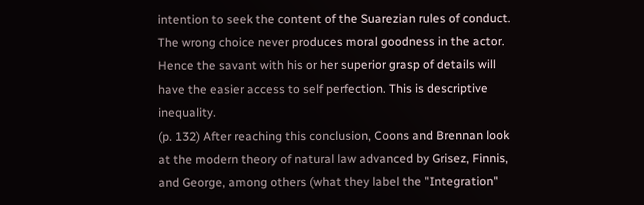intention to seek the content of the Suarezian rules of conduct. The wrong choice never produces moral goodness in the actor. Hence the savant with his or her superior grasp of details will have the easier access to self perfection. This is descriptive inequality.
(p. 132) After reaching this conclusion, Coons and Brennan look at the modern theory of natural law advanced by Grisez, Finnis, and George, among others (what they label the "Integration"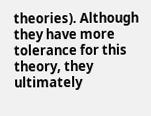theories). Although they have more tolerance for this theory, they ultimately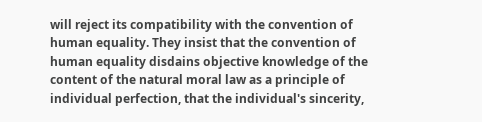will reject its compatibility with the convention of human equality. They insist that the convention of human equality disdains objective knowledge of the content of the natural moral law as a principle of individual perfection, that the individual's sincerity,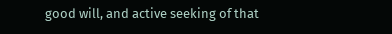good will, and active seeking of that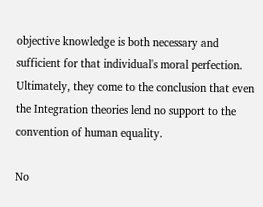objective knowledge is both necessary and sufficient for that individual's moral perfection. Ultimately, they come to the conclusion that even the Integration theories lend no support to the convention of human equality.

No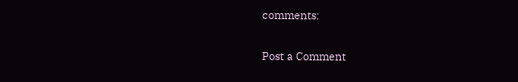comments:

Post a Comment